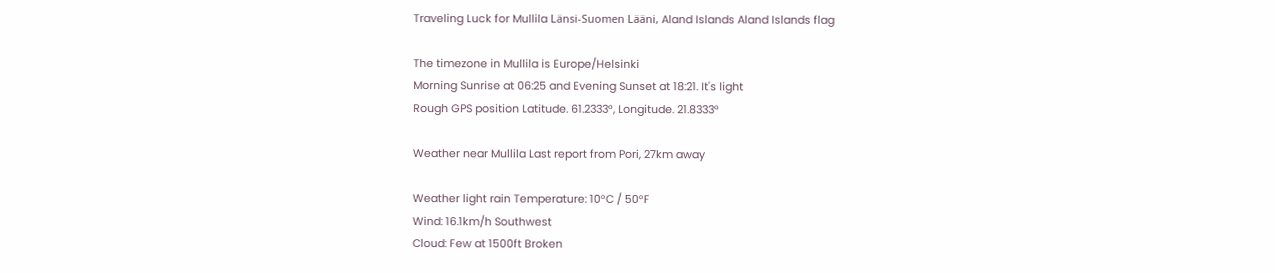Traveling Luck for Mullila Länsi-Suomen Lääni, Aland Islands Aland Islands flag

The timezone in Mullila is Europe/Helsinki
Morning Sunrise at 06:25 and Evening Sunset at 18:21. It's light
Rough GPS position Latitude. 61.2333°, Longitude. 21.8333°

Weather near Mullila Last report from Pori, 27km away

Weather light rain Temperature: 10°C / 50°F
Wind: 16.1km/h Southwest
Cloud: Few at 1500ft Broken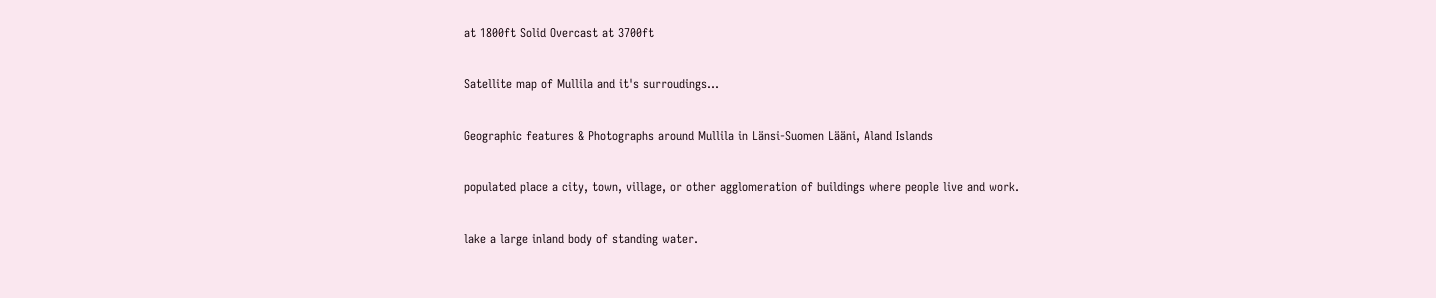at 1800ft Solid Overcast at 3700ft

Satellite map of Mullila and it's surroudings...

Geographic features & Photographs around Mullila in Länsi-Suomen Lääni, Aland Islands

populated place a city, town, village, or other agglomeration of buildings where people live and work.

lake a large inland body of standing water.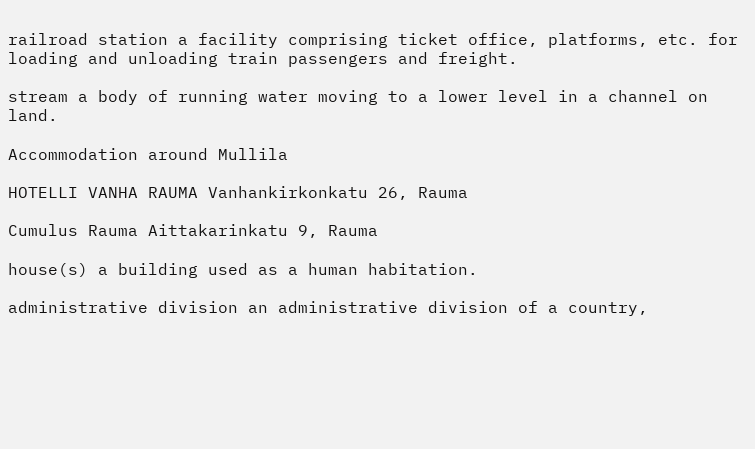railroad station a facility comprising ticket office, platforms, etc. for loading and unloading train passengers and freight.

stream a body of running water moving to a lower level in a channel on land.

Accommodation around Mullila

HOTELLI VANHA RAUMA Vanhankirkonkatu 26, Rauma

Cumulus Rauma Aittakarinkatu 9, Rauma

house(s) a building used as a human habitation.

administrative division an administrative division of a country,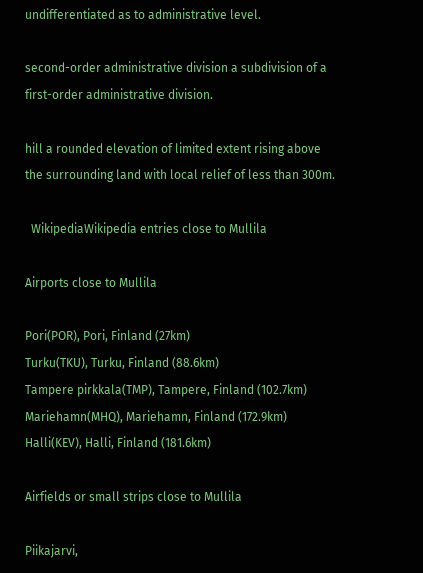undifferentiated as to administrative level.

second-order administrative division a subdivision of a first-order administrative division.

hill a rounded elevation of limited extent rising above the surrounding land with local relief of less than 300m.

  WikipediaWikipedia entries close to Mullila

Airports close to Mullila

Pori(POR), Pori, Finland (27km)
Turku(TKU), Turku, Finland (88.6km)
Tampere pirkkala(TMP), Tampere, Finland (102.7km)
Mariehamn(MHQ), Mariehamn, Finland (172.9km)
Halli(KEV), Halli, Finland (181.6km)

Airfields or small strips close to Mullila

Piikajarvi,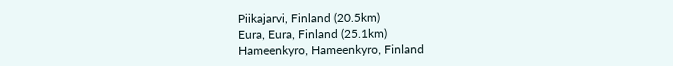Piikajarvi, Finland (20.5km)
Eura, Eura, Finland (25.1km)
Hameenkyro, Hameenkyro, Finland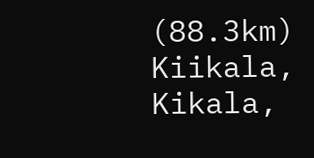(88.3km)
Kiikala, Kikala,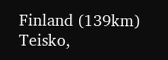Finland (139km)
Teisko,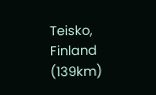Teisko, Finland (139km)